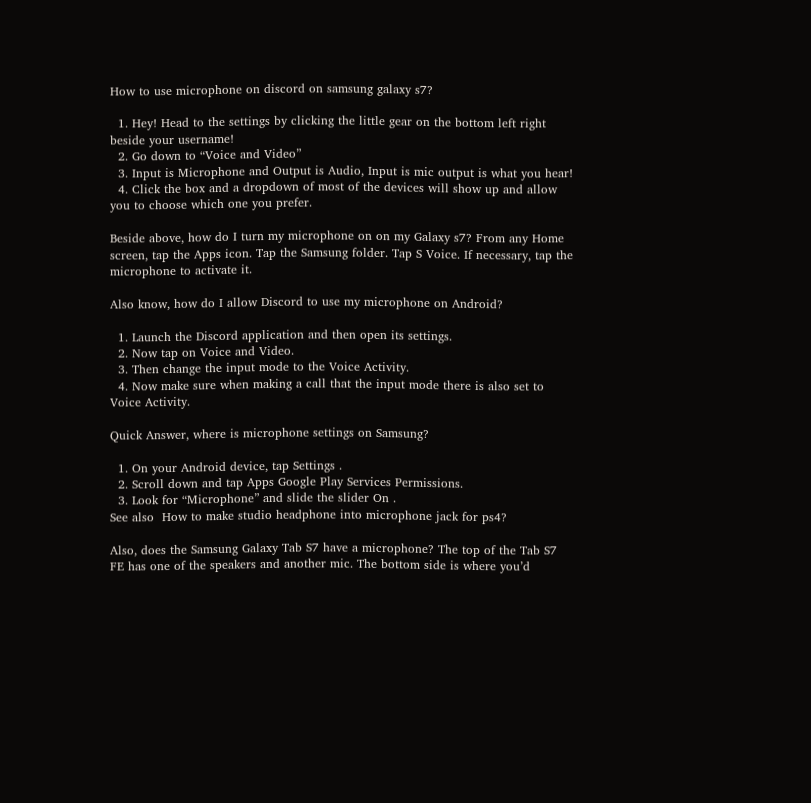How to use microphone on discord on samsung galaxy s7?

  1. Hey! Head to the settings by clicking the little gear on the bottom left right beside your username!
  2. Go down to “Voice and Video”
  3. Input is Microphone and Output is Audio, Input is mic output is what you hear!
  4. Click the box and a dropdown of most of the devices will show up and allow you to choose which one you prefer.

Beside above, how do I turn my microphone on on my Galaxy s7? From any Home screen, tap the Apps icon. Tap the Samsung folder. Tap S Voice. If necessary, tap the microphone to activate it.

Also know, how do I allow Discord to use my microphone on Android?

  1. Launch the Discord application and then open its settings.
  2. Now tap on Voice and Video.
  3. Then change the input mode to the Voice Activity.
  4. Now make sure when making a call that the input mode there is also set to Voice Activity.

Quick Answer, where is microphone settings on Samsung?

  1. On your Android device, tap Settings .
  2. Scroll down and tap Apps Google Play Services Permissions.
  3. Look for “Microphone” and slide the slider On .
See also  How to make studio headphone into microphone jack for ps4?

Also, does the Samsung Galaxy Tab S7 have a microphone? The top of the Tab S7 FE has one of the speakers and another mic. The bottom side is where you’d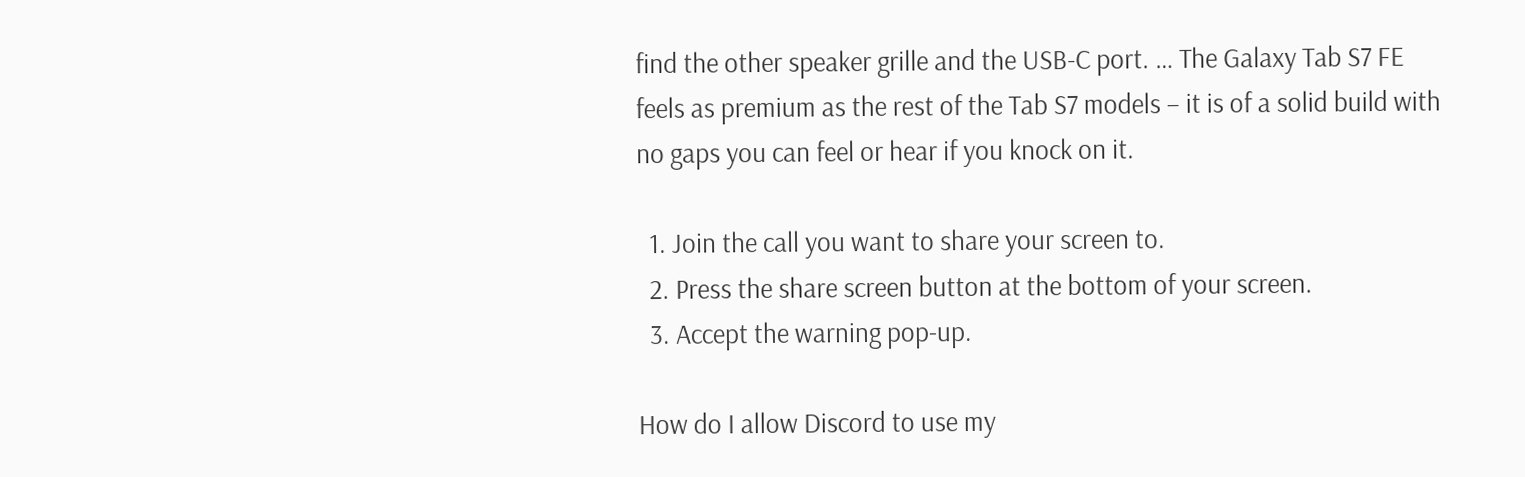find the other speaker grille and the USB-C port. … The Galaxy Tab S7 FE feels as premium as the rest of the Tab S7 models – it is of a solid build with no gaps you can feel or hear if you knock on it.

  1. Join the call you want to share your screen to.
  2. Press the share screen button at the bottom of your screen.
  3. Accept the warning pop-up.

How do I allow Discord to use my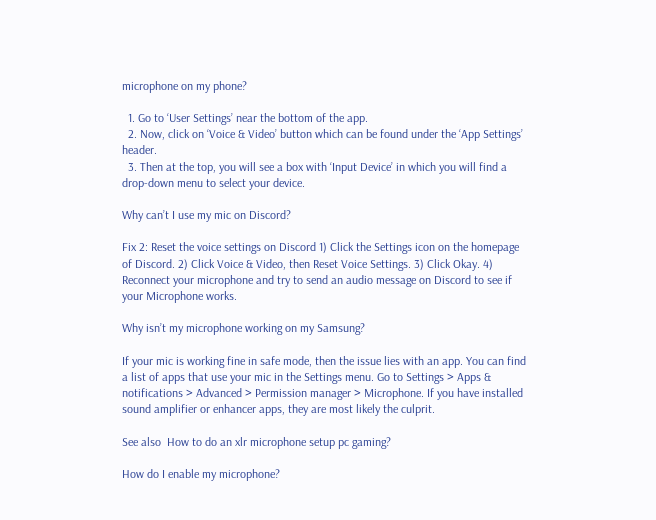microphone on my phone?

  1. Go to ‘User Settings’ near the bottom of the app.
  2. Now, click on ‘Voice & Video’ button which can be found under the ‘App Settings’ header.
  3. Then at the top, you will see a box with ‘Input Device’ in which you will find a drop-down menu to select your device.

Why can’t I use my mic on Discord?

Fix 2: Reset the voice settings on Discord 1) Click the Settings icon on the homepage of Discord. 2) Click Voice & Video, then Reset Voice Settings. 3) Click Okay. 4) Reconnect your microphone and try to send an audio message on Discord to see if your Microphone works.

Why isn’t my microphone working on my Samsung?

If your mic is working fine in safe mode, then the issue lies with an app. You can find a list of apps that use your mic in the Settings menu. Go to Settings > Apps & notifications > Advanced > Permission manager > Microphone. If you have installed sound amplifier or enhancer apps, they are most likely the culprit.

See also  How to do an xlr microphone setup pc gaming?

How do I enable my microphone?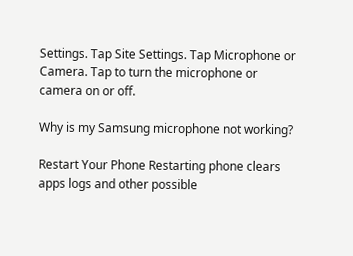Settings. Tap Site Settings. Tap Microphone or Camera. Tap to turn the microphone or camera on or off.

Why is my Samsung microphone not working?

Restart Your Phone Restarting phone clears apps logs and other possible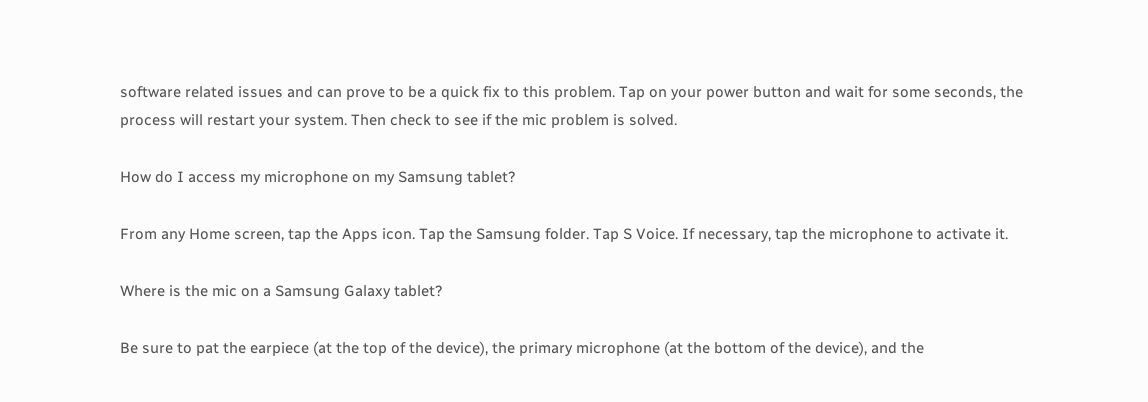software related issues and can prove to be a quick fix to this problem. Tap on your power button and wait for some seconds, the process will restart your system. Then check to see if the mic problem is solved.

How do I access my microphone on my Samsung tablet?

From any Home screen, tap the Apps icon. Tap the Samsung folder. Tap S Voice. If necessary, tap the microphone to activate it.

Where is the mic on a Samsung Galaxy tablet?

Be sure to pat the earpiece (at the top of the device), the primary microphone (at the bottom of the device), and the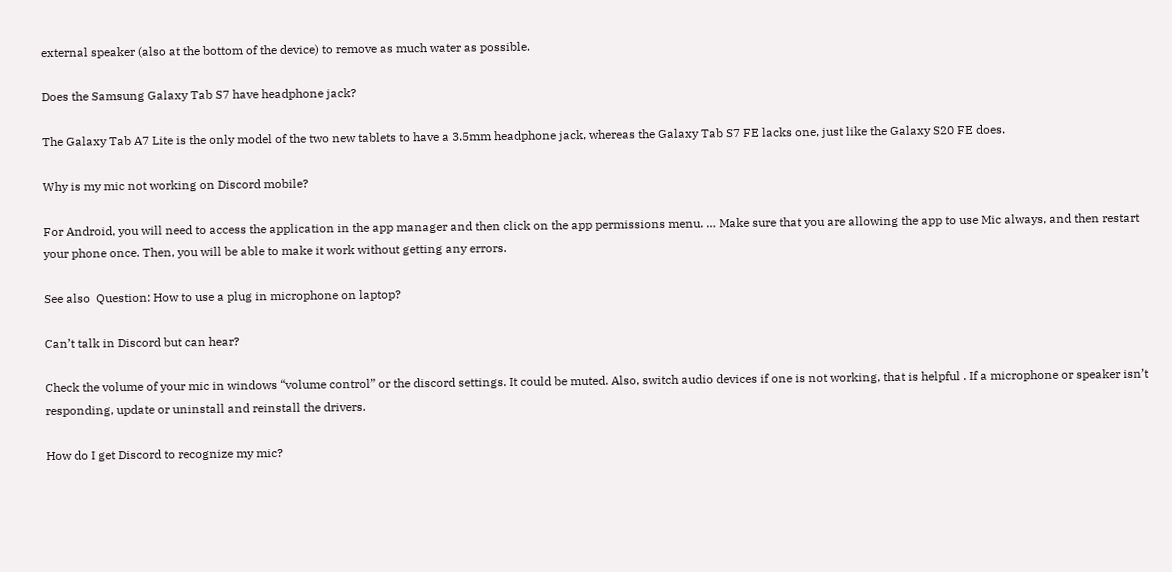external speaker (also at the bottom of the device) to remove as much water as possible.

Does the Samsung Galaxy Tab S7 have headphone jack?

The Galaxy Tab A7 Lite is the only model of the two new tablets to have a 3.5mm headphone jack, whereas the Galaxy Tab S7 FE lacks one, just like the Galaxy S20 FE does.

Why is my mic not working on Discord mobile?

For Android, you will need to access the application in the app manager and then click on the app permissions menu. … Make sure that you are allowing the app to use Mic always, and then restart your phone once. Then, you will be able to make it work without getting any errors.

See also  Question: How to use a plug in microphone on laptop?

Can’t talk in Discord but can hear?

Check the volume of your mic in windows “volume control” or the discord settings. It could be muted. Also, switch audio devices if one is not working, that is helpful . If a microphone or speaker isn’t responding, update or uninstall and reinstall the drivers.

How do I get Discord to recognize my mic?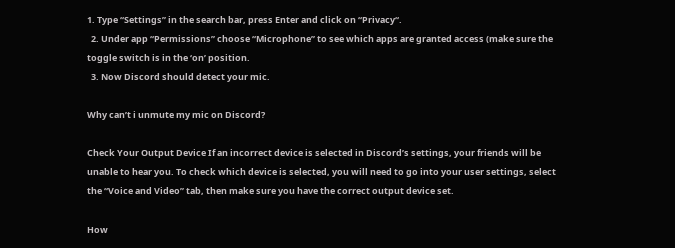1. Type “Settings” in the search bar, press Enter and click on “Privacy“.
  2. Under app “Permissions” choose “Microphone” to see which apps are granted access (make sure the toggle switch is in the ‘on’ position.
  3. Now Discord should detect your mic.

Why can’t i unmute my mic on Discord?

Check Your Output Device If an incorrect device is selected in Discord’s settings, your friends will be unable to hear you. To check which device is selected, you will need to go into your user settings, select the “Voice and Video” tab, then make sure you have the correct output device set.

How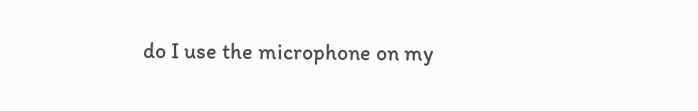do I use the microphone on my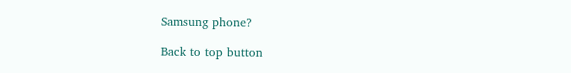Samsung phone?

Back to top button